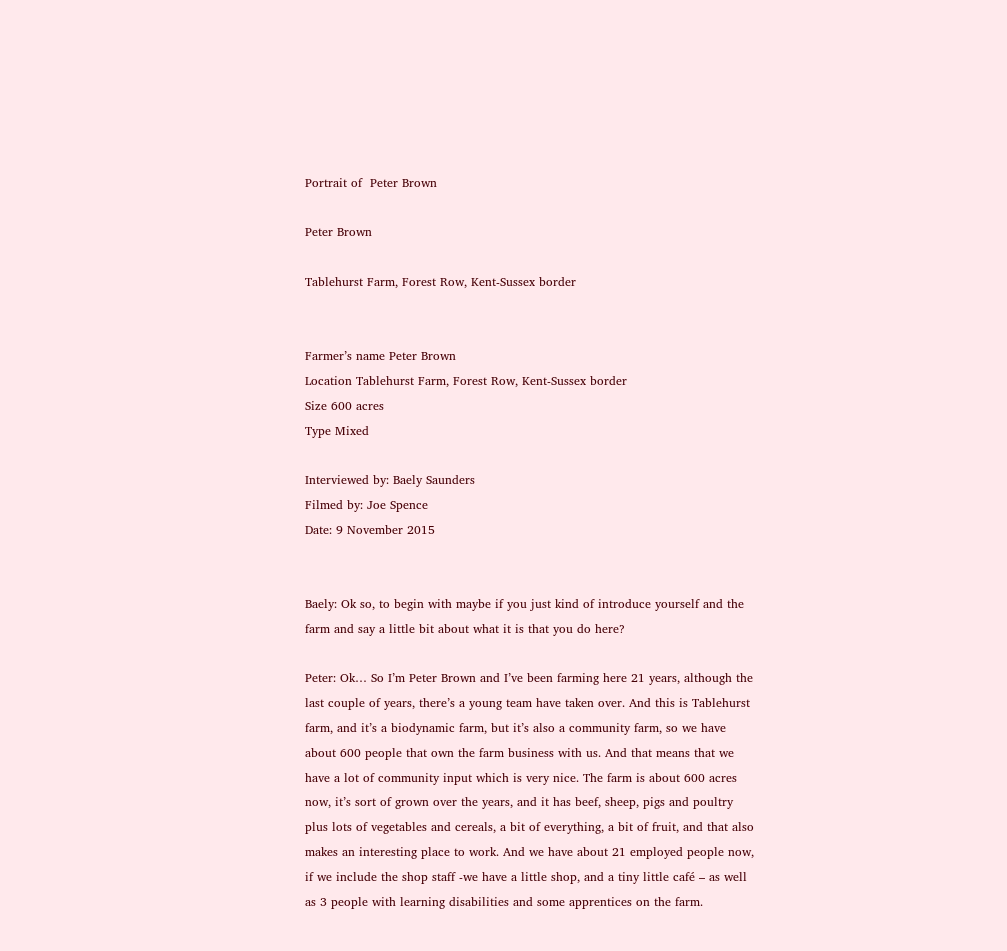Portrait of  Peter Brown

Peter Brown

Tablehurst Farm, Forest Row, Kent-Sussex border


Farmer’s name Peter Brown
Location Tablehurst Farm, Forest Row, Kent-Sussex border
Size 600 acres
Type Mixed

Interviewed by: Baely Saunders
Filmed by: Joe Spence
Date: 9 November 2015


Baely: Ok so, to begin with maybe if you just kind of introduce yourself and the farm and say a little bit about what it is that you do here?

Peter: Ok… So I’m Peter Brown and I’ve been farming here 21 years, although the last couple of years, there’s a young team have taken over. And this is Tablehurst farm, and it’s a biodynamic farm, but it’s also a community farm, so we have about 600 people that own the farm business with us. And that means that we have a lot of community input which is very nice. The farm is about 600 acres now, it’s sort of grown over the years, and it has beef, sheep, pigs and poultry plus lots of vegetables and cereals, a bit of everything, a bit of fruit, and that also makes an interesting place to work. And we have about 21 employed people now, if we include the shop staff -we have a little shop, and a tiny little café – as well as 3 people with learning disabilities and some apprentices on the farm.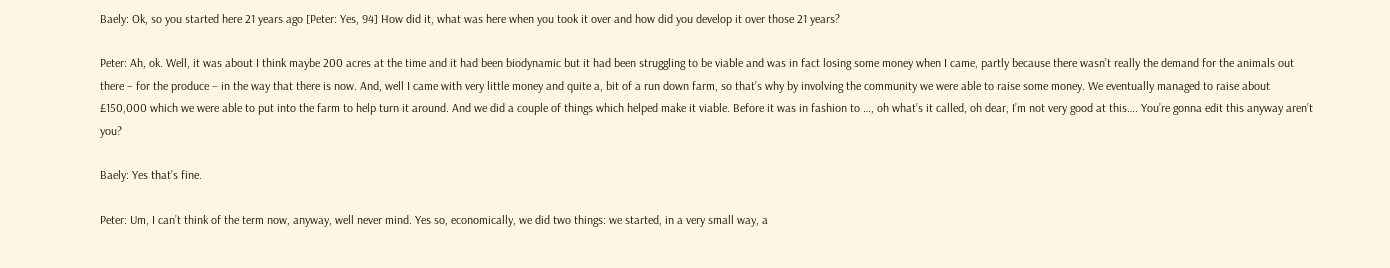Baely: Ok, so you started here 21 years ago [Peter: Yes, 94] How did it, what was here when you took it over and how did you develop it over those 21 years?

Peter: Ah, ok. Well, it was about I think maybe 200 acres at the time and it had been biodynamic but it had been struggling to be viable and was in fact losing some money when I came, partly because there wasn’t really the demand for the animals out there – for the produce – in the way that there is now. And, well I came with very little money and quite a, bit of a run down farm, so that’s why by involving the community we were able to raise some money. We eventually managed to raise about £150,000 which we were able to put into the farm to help turn it around. And we did a couple of things which helped make it viable. Before it was in fashion to …, oh what’s it called, oh dear, I’m not very good at this…. You’re gonna edit this anyway aren’t you?

Baely: Yes that’s fine.

Peter: Um, I can’t think of the term now, anyway, well never mind. Yes so, economically, we did two things: we started, in a very small way, a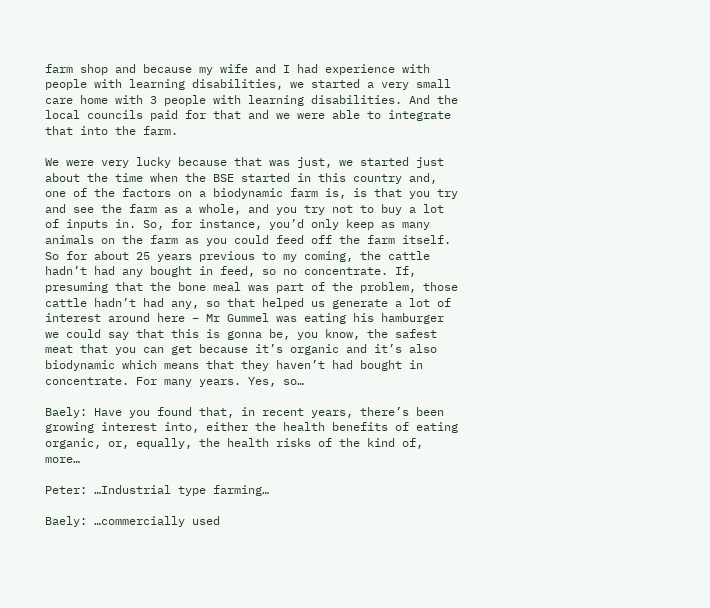farm shop and because my wife and I had experience with people with learning disabilities, we started a very small care home with 3 people with learning disabilities. And the local councils paid for that and we were able to integrate that into the farm.

We were very lucky because that was just, we started just about the time when the BSE started in this country and, one of the factors on a biodynamic farm is, is that you try and see the farm as a whole, and you try not to buy a lot of inputs in. So, for instance, you’d only keep as many animals on the farm as you could feed off the farm itself. So for about 25 years previous to my coming, the cattle hadn’t had any bought in feed, so no concentrate. If, presuming that the bone meal was part of the problem, those cattle hadn’t had any, so that helped us generate a lot of interest around here – Mr Gummel was eating his hamburger we could say that this is gonna be, you know, the safest meat that you can get because it’s organic and it’s also biodynamic which means that they haven’t had bought in concentrate. For many years. Yes, so…

Baely: Have you found that, in recent years, there’s been growing interest into, either the health benefits of eating organic, or, equally, the health risks of the kind of, more…

Peter: …Industrial type farming…

Baely: …commercially used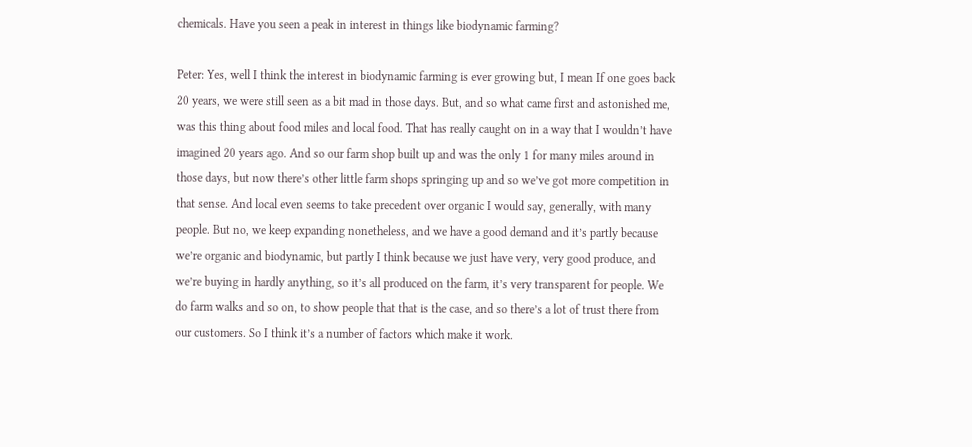chemicals. Have you seen a peak in interest in things like biodynamic farming?

Peter: Yes, well I think the interest in biodynamic farming is ever growing but, I mean If one goes back 20 years, we were still seen as a bit mad in those days. But, and so what came first and astonished me, was this thing about food miles and local food. That has really caught on in a way that I wouldn’t have imagined 20 years ago. And so our farm shop built up and was the only 1 for many miles around in those days, but now there’s other little farm shops springing up and so we’ve got more competition in that sense. And local even seems to take precedent over organic I would say, generally, with many people. But no, we keep expanding nonetheless, and we have a good demand and it’s partly because we’re organic and biodynamic, but partly I think because we just have very, very good produce, and we’re buying in hardly anything, so it’s all produced on the farm, it’s very transparent for people. We do farm walks and so on, to show people that that is the case, and so there’s a lot of trust there from our customers. So I think it’s a number of factors which make it work.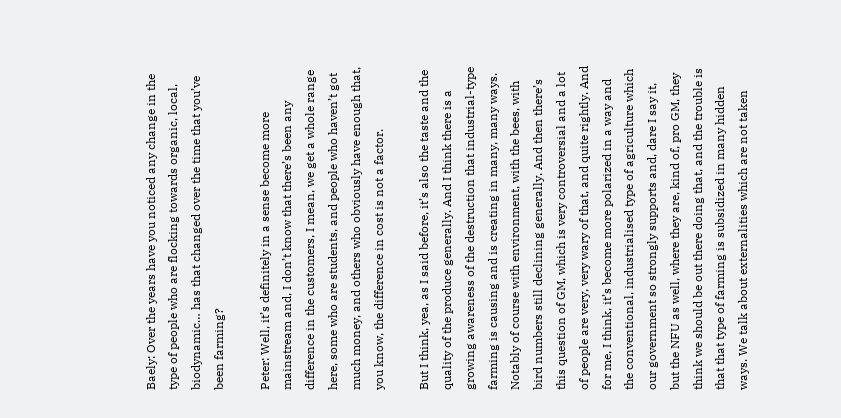Baely: Over the years have you noticed any change in the type of people who are flocking towards organic, local, biodynamic… has that changed over the time that you’ve been farming?

Peter: Well, it’s definitely in a sense become more mainstream and, I don’t know that there’s been any difference in the customers, I mean, we get a whole range here, some who are students, and people who haven’t got much money, and others who obviously have enough that, you know, the difference in cost is not a factor.

But I think, yea, as I said before, it’s also the taste and the quality of the produce generally. And I think there is a growing awareness of the destruction that industrial-type farming is causing and is creating in many, many ways. Notably of course with environment, with the bees, with bird numbers still declining generally. And then there’s this question of GM, which is very controversial and a lot of people are very, very wary of that, and quite rightly. And for me, I think, it’s become more polarized in a way and the conventional, industrialised type of agriculture which our government so strongly supports and, dare I say it, but the NFU as well, where they are, kind of, pro GM, they think we should be out there doing that, and the trouble is that that type of farming is subsidized in many hidden ways. We talk about externalities which are not taken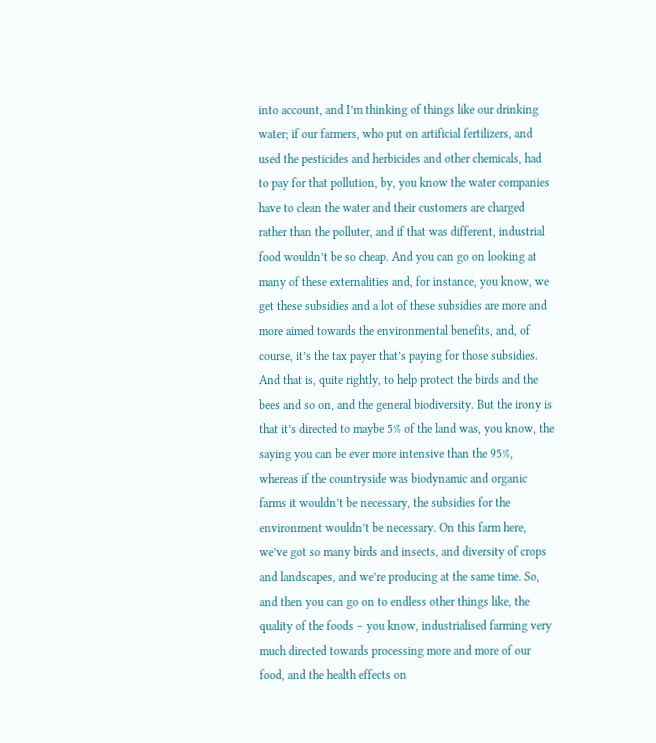into account, and I’m thinking of things like our drinking water; if our farmers, who put on artificial fertilizers, and used the pesticides and herbicides and other chemicals, had to pay for that pollution, by, you know the water companies have to clean the water and their customers are charged rather than the polluter, and if that was different, industrial food wouldn’t be so cheap. And you can go on looking at many of these externalities and, for instance, you know, we get these subsidies and a lot of these subsidies are more and more aimed towards the environmental benefits, and, of course, it’s the tax payer that’s paying for those subsidies. And that is, quite rightly, to help protect the birds and the bees and so on, and the general biodiversity. But the irony is that it’s directed to maybe 5% of the land was, you know, the saying you can be ever more intensive than the 95%, whereas if the countryside was biodynamic and organic farms it wouldn’t be necessary, the subsidies for the environment wouldn’t be necessary. On this farm here, we’ve got so many birds and insects, and diversity of crops and landscapes, and we’re producing at the same time. So, and then you can go on to endless other things like, the quality of the foods – you know, industrialised farming very much directed towards processing more and more of our food, and the health effects on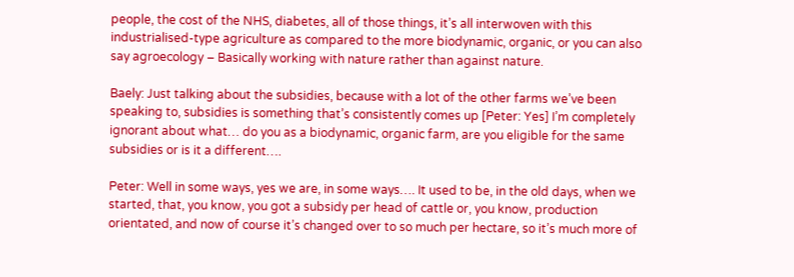people, the cost of the NHS, diabetes, all of those things, it’s all interwoven with this industrialised-type agriculture as compared to the more biodynamic, organic, or you can also say agroecology – Basically working with nature rather than against nature.

Baely: Just talking about the subsidies, because with a lot of the other farms we’ve been speaking to, subsidies is something that’s consistently comes up [Peter: Yes] I’m completely ignorant about what… do you as a biodynamic, organic farm, are you eligible for the same subsidies or is it a different….

Peter: Well in some ways, yes we are, in some ways…. It used to be, in the old days, when we started, that, you know, you got a subsidy per head of cattle or, you know, production orientated, and now of course it’s changed over to so much per hectare, so it’s much more of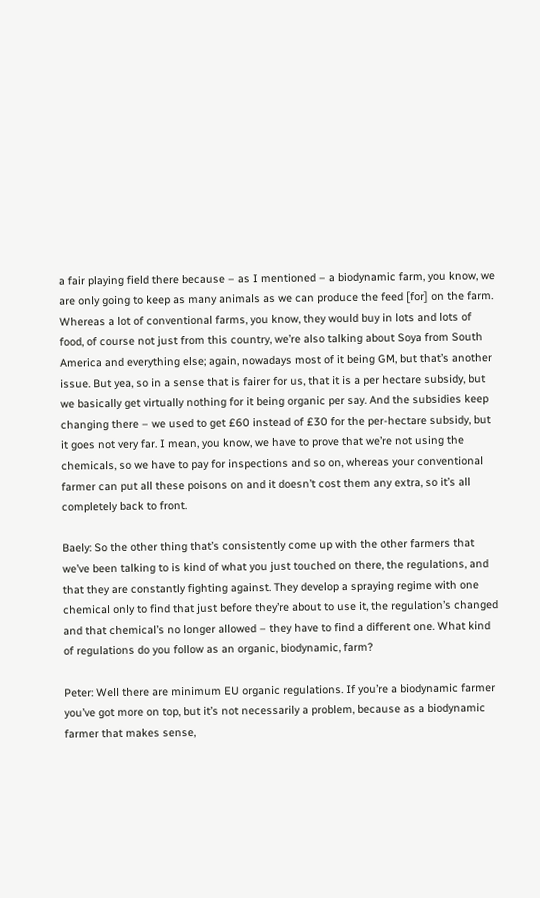a fair playing field there because – as I mentioned – a biodynamic farm, you know, we are only going to keep as many animals as we can produce the feed [for] on the farm. Whereas a lot of conventional farms, you know, they would buy in lots and lots of food, of course not just from this country, we’re also talking about Soya from South America and everything else; again, nowadays most of it being GM, but that’s another issue. But yea, so in a sense that is fairer for us, that it is a per hectare subsidy, but we basically get virtually nothing for it being organic per say. And the subsidies keep changing there – we used to get £60 instead of £30 for the per-hectare subsidy, but it goes not very far. I mean, you know, we have to prove that we’re not using the chemicals, so we have to pay for inspections and so on, whereas your conventional farmer can put all these poisons on and it doesn’t cost them any extra, so it’s all completely back to front.

Baely: So the other thing that’s consistently come up with the other farmers that we’ve been talking to is kind of what you just touched on there, the regulations, and that they are constantly fighting against. They develop a spraying regime with one chemical only to find that just before they’re about to use it, the regulation’s changed and that chemical’s no longer allowed – they have to find a different one. What kind of regulations do you follow as an organic, biodynamic, farm?

Peter: Well there are minimum EU organic regulations. If you’re a biodynamic farmer you’ve got more on top, but it’s not necessarily a problem, because as a biodynamic farmer that makes sense,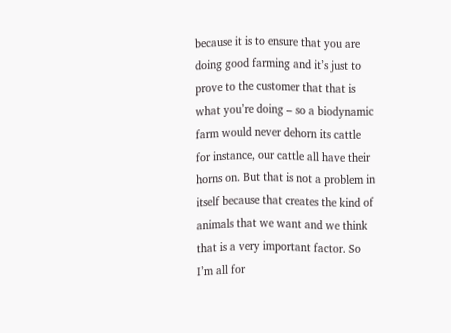because it is to ensure that you are doing good farming and it’s just to prove to the customer that that is what you’re doing – so a biodynamic farm would never dehorn its cattle for instance, our cattle all have their horns on. But that is not a problem in itself because that creates the kind of animals that we want and we think that is a very important factor. So I’m all for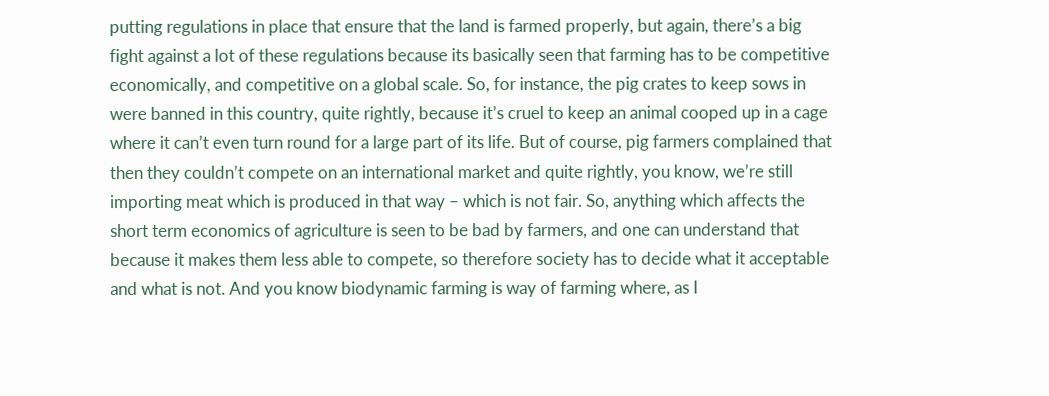putting regulations in place that ensure that the land is farmed properly, but again, there’s a big fight against a lot of these regulations because its basically seen that farming has to be competitive economically, and competitive on a global scale. So, for instance, the pig crates to keep sows in were banned in this country, quite rightly, because it’s cruel to keep an animal cooped up in a cage where it can’t even turn round for a large part of its life. But of course, pig farmers complained that then they couldn’t compete on an international market and quite rightly, you know, we’re still importing meat which is produced in that way – which is not fair. So, anything which affects the short term economics of agriculture is seen to be bad by farmers, and one can understand that because it makes them less able to compete, so therefore society has to decide what it acceptable and what is not. And you know biodynamic farming is way of farming where, as I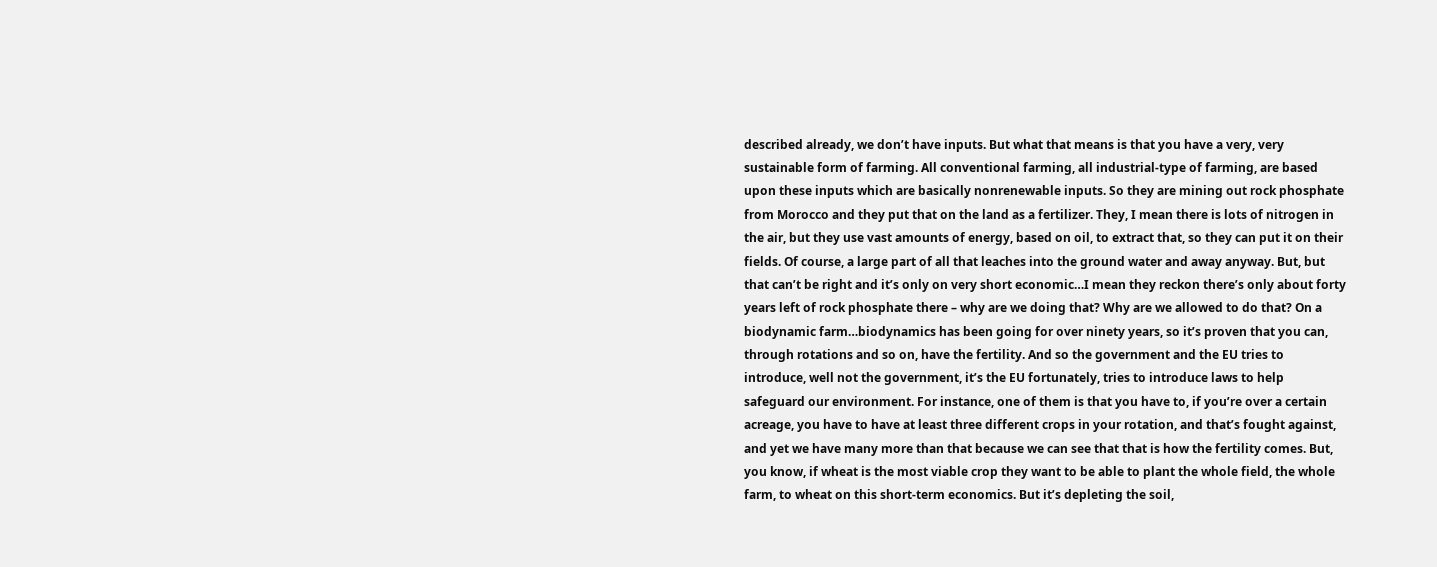described already, we don’t have inputs. But what that means is that you have a very, very sustainable form of farming. All conventional farming, all industrial-type of farming, are based upon these inputs which are basically nonrenewable inputs. So they are mining out rock phosphate from Morocco and they put that on the land as a fertilizer. They, I mean there is lots of nitrogen in the air, but they use vast amounts of energy, based on oil, to extract that, so they can put it on their fields. Of course, a large part of all that leaches into the ground water and away anyway. But, but that can’t be right and it’s only on very short economic…I mean they reckon there’s only about forty years left of rock phosphate there – why are we doing that? Why are we allowed to do that? On a biodynamic farm…biodynamics has been going for over ninety years, so it’s proven that you can, through rotations and so on, have the fertility. And so the government and the EU tries to introduce, well not the government, it’s the EU fortunately, tries to introduce laws to help safeguard our environment. For instance, one of them is that you have to, if you’re over a certain acreage, you have to have at least three different crops in your rotation, and that’s fought against, and yet we have many more than that because we can see that that is how the fertility comes. But, you know, if wheat is the most viable crop they want to be able to plant the whole field, the whole farm, to wheat on this short-term economics. But it’s depleting the soil,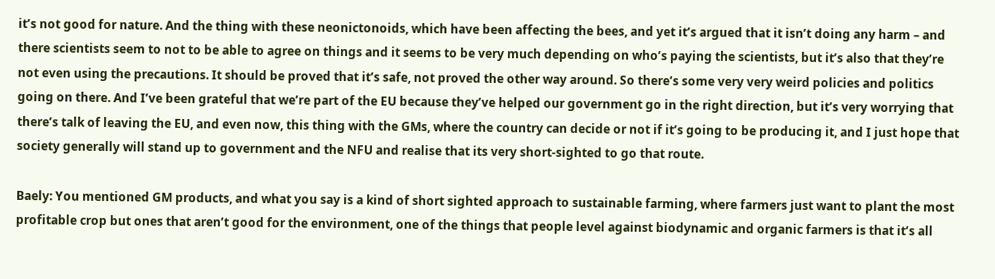it’s not good for nature. And the thing with these neonictonoids, which have been affecting the bees, and yet it’s argued that it isn’t doing any harm – and there scientists seem to not to be able to agree on things and it seems to be very much depending on who’s paying the scientists, but it’s also that they’re not even using the precautions. It should be proved that it’s safe, not proved the other way around. So there’s some very very weird policies and politics going on there. And I’ve been grateful that we’re part of the EU because they’ve helped our government go in the right direction, but it’s very worrying that there’s talk of leaving the EU, and even now, this thing with the GMs, where the country can decide or not if it’s going to be producing it, and I just hope that society generally will stand up to government and the NFU and realise that its very short-sighted to go that route.

Baely: You mentioned GM products, and what you say is a kind of short sighted approach to sustainable farming, where farmers just want to plant the most profitable crop but ones that aren’t good for the environment, one of the things that people level against biodynamic and organic farmers is that it’s all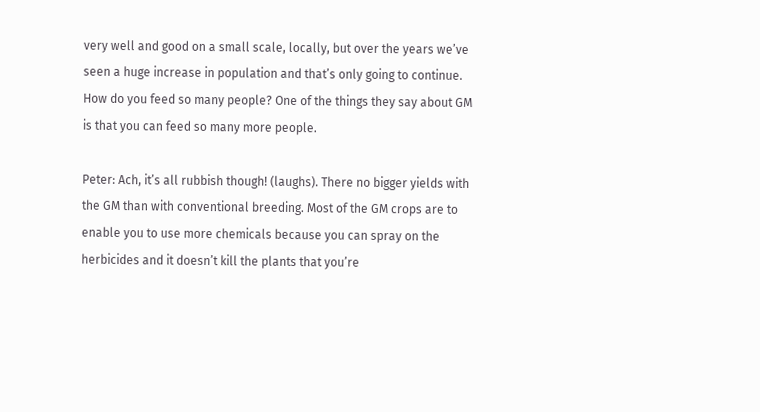very well and good on a small scale, locally, but over the years we’ve seen a huge increase in population and that’s only going to continue. How do you feed so many people? One of the things they say about GM is that you can feed so many more people.

Peter: Ach, it’s all rubbish though! (laughs). There no bigger yields with the GM than with conventional breeding. Most of the GM crops are to enable you to use more chemicals because you can spray on the herbicides and it doesn’t kill the plants that you’re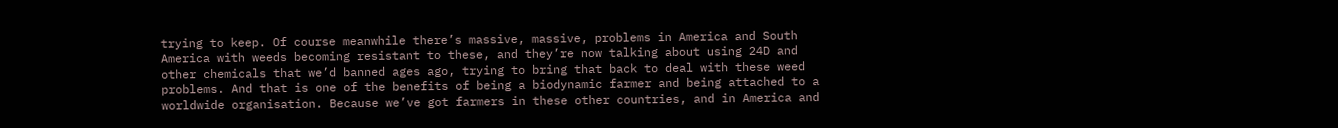trying to keep. Of course meanwhile there’s massive, massive, problems in America and South America with weeds becoming resistant to these, and they’re now talking about using 24D and other chemicals that we’d banned ages ago, trying to bring that back to deal with these weed problems. And that is one of the benefits of being a biodynamic farmer and being attached to a worldwide organisation. Because we’ve got farmers in these other countries, and in America and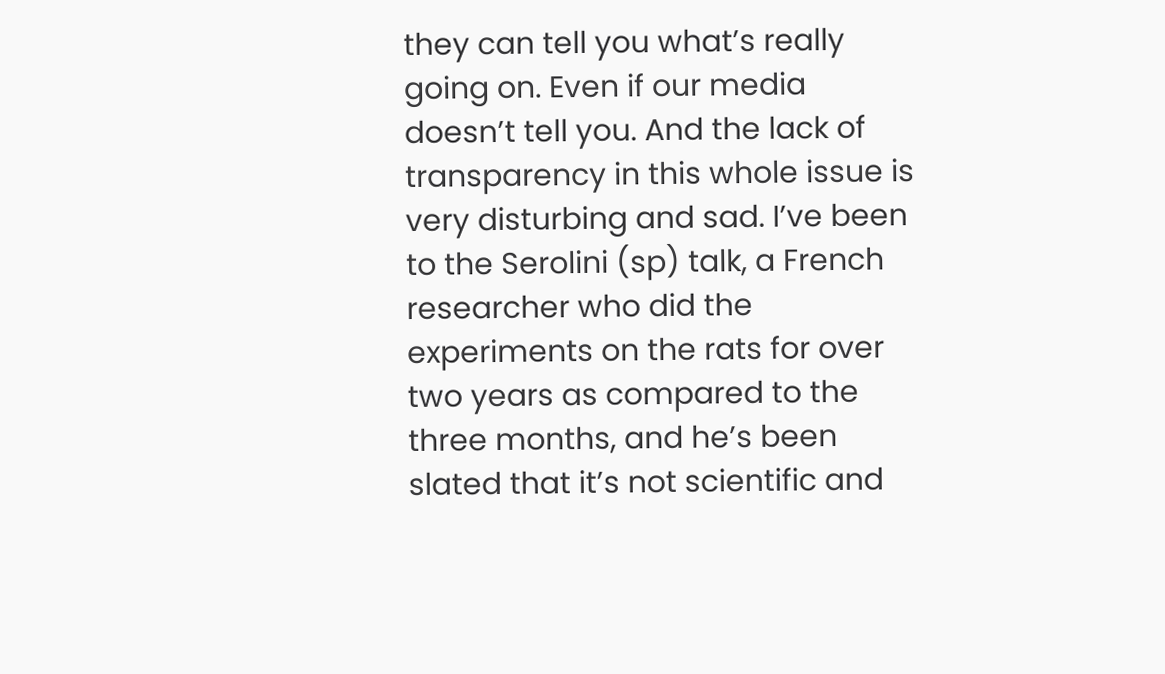they can tell you what’s really going on. Even if our media doesn’t tell you. And the lack of transparency in this whole issue is very disturbing and sad. I’ve been to the Serolini (sp) talk, a French researcher who did the experiments on the rats for over two years as compared to the three months, and he’s been slated that it’s not scientific and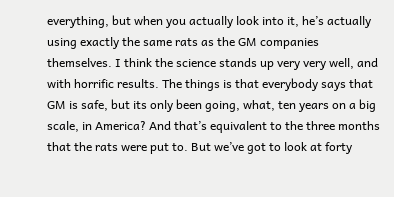everything, but when you actually look into it, he’s actually using exactly the same rats as the GM companies themselves. I think the science stands up very very well, and with horrific results. The things is that everybody says that GM is safe, but its only been going, what, ten years on a big scale, in America? And that’s equivalent to the three months that the rats were put to. But we’ve got to look at forty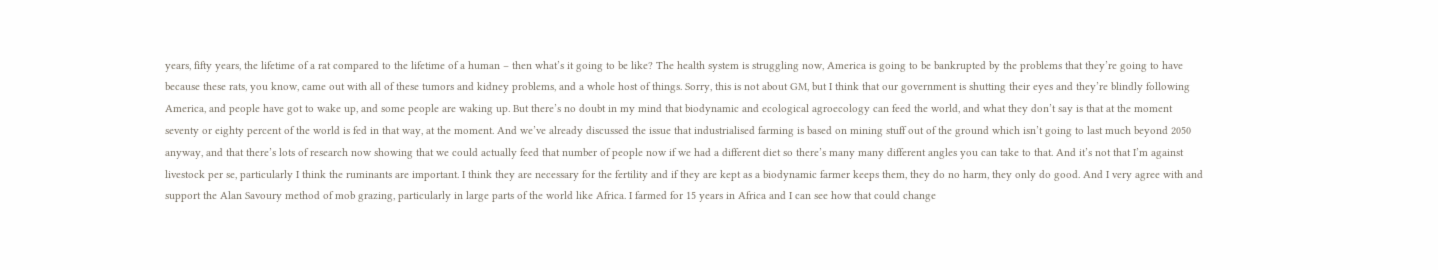years, fifty years, the lifetime of a rat compared to the lifetime of a human – then what’s it going to be like? The health system is struggling now, America is going to be bankrupted by the problems that they’re going to have because these rats, you know, came out with all of these tumors and kidney problems, and a whole host of things. Sorry, this is not about GM, but I think that our government is shutting their eyes and they’re blindly following America, and people have got to wake up, and some people are waking up. But there’s no doubt in my mind that biodynamic and ecological agroecology can feed the world, and what they don’t say is that at the moment seventy or eighty percent of the world is fed in that way, at the moment. And we’ve already discussed the issue that industrialised farming is based on mining stuff out of the ground which isn’t going to last much beyond 2050 anyway, and that there’s lots of research now showing that we could actually feed that number of people now if we had a different diet so there’s many many different angles you can take to that. And it’s not that I’m against livestock per se, particularly I think the ruminants are important. I think they are necessary for the fertility and if they are kept as a biodynamic farmer keeps them, they do no harm, they only do good. And I very agree with and support the Alan Savoury method of mob grazing, particularly in large parts of the world like Africa. I farmed for 15 years in Africa and I can see how that could change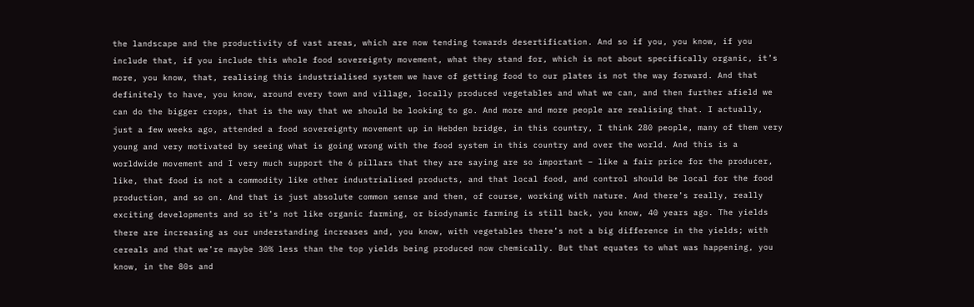the landscape and the productivity of vast areas, which are now tending towards desertification. And so if you, you know, if you include that, if you include this whole food sovereignty movement, what they stand for, which is not about specifically organic, it’s more, you know, that, realising this industrialised system we have of getting food to our plates is not the way forward. And that definitely to have, you know, around every town and village, locally produced vegetables and what we can, and then further afield we can do the bigger crops, that is the way that we should be looking to go. And more and more people are realising that. I actually, just a few weeks ago, attended a food sovereignty movement up in Hebden bridge, in this country, I think 280 people, many of them very young and very motivated by seeing what is going wrong with the food system in this country and over the world. And this is a worldwide movement and I very much support the 6 pillars that they are saying are so important – like a fair price for the producer, like, that food is not a commodity like other industrialised products, and that local food, and control should be local for the food production, and so on. And that is just absolute common sense and then, of course, working with nature. And there’s really, really exciting developments and so it’s not like organic farming, or biodynamic farming is still back, you know, 40 years ago. The yields there are increasing as our understanding increases and, you know, with vegetables there’s not a big difference in the yields; with cereals and that we’re maybe 30% less than the top yields being produced now chemically. But that equates to what was happening, you know, in the 80s and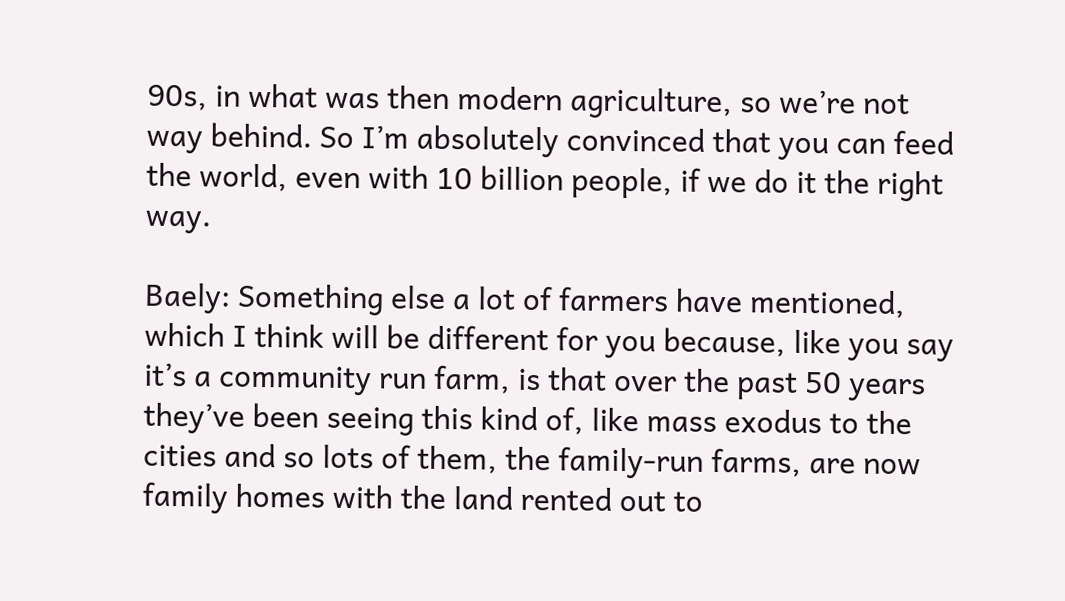90s, in what was then modern agriculture, so we’re not way behind. So I’m absolutely convinced that you can feed the world, even with 10 billion people, if we do it the right way.

Baely: Something else a lot of farmers have mentioned, which I think will be different for you because, like you say it’s a community run farm, is that over the past 50 years they’ve been seeing this kind of, like mass exodus to the cities and so lots of them, the family-run farms, are now family homes with the land rented out to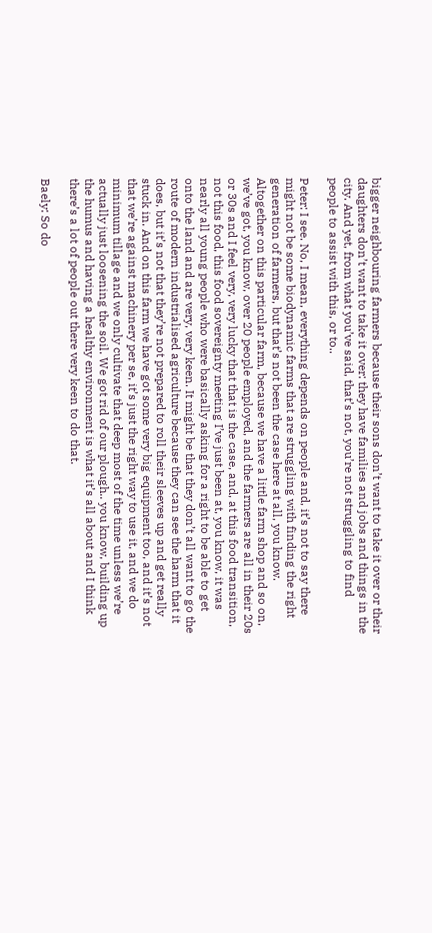bigger neighbouring farmers because their sons don’t want to take it over or their daughters don’t want to take it over: they have families and jobs and things in the city. And yet, from what you’ve said, that’s not, you’re not struggling to find people to assist with this, or to..

Peter: I see. No, I mean, everything depends on people and, it’s not to say there might not be some biodynamic farms that are struggling with finding the right generation of farmers, but that’s not been the case here at all, you know. Altogether on this particular farm, because we have a little farm shop and so on, we’ve got, you know, over 20 people employed, and the farmers are all in their 20s or 30s and I feel very, very lucky that that is the case, and, at this food transition, not this food, this food sovereignty meeting I’ve just been at, you know, it was nearly all young people who were basically asking for a right to be able to get onto the land and are very, very keen. It might be that they don’t all want to go the route of modern industrialised agriculture because they can see the harm that it does, but it’s not that they’re not prepared to roll their sleeves up and get really stuck in. And on this farm we have got some very big equipment too, and it’s not that we’re against machinery per se, it’s just the right way to use it, and we do minimum tillage and we only cultivate that deep most of the time unless we’re actually just loosening the soil. We got rid of our plough.. you know, building up the humus and having a healthy environment is what it’s all about and I think there’s a lot of people out there very keen to do that.

Baely: So do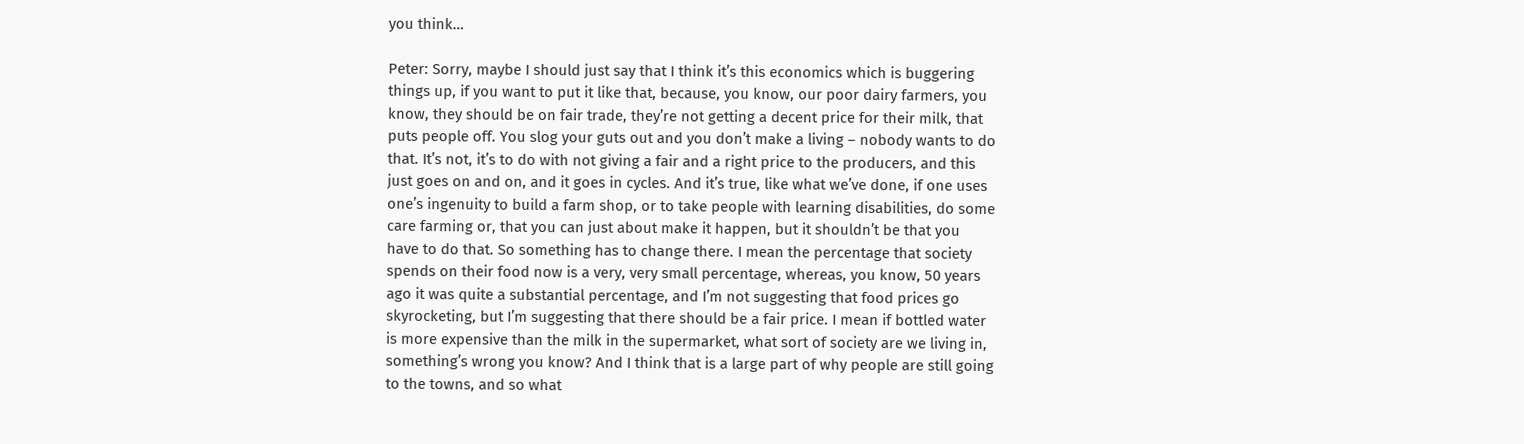you think…

Peter: Sorry, maybe I should just say that I think it’s this economics which is buggering things up, if you want to put it like that, because, you know, our poor dairy farmers, you know, they should be on fair trade, they’re not getting a decent price for their milk, that puts people off. You slog your guts out and you don’t make a living – nobody wants to do that. It’s not, it’s to do with not giving a fair and a right price to the producers, and this just goes on and on, and it goes in cycles. And it’s true, like what we’ve done, if one uses one’s ingenuity to build a farm shop, or to take people with learning disabilities, do some care farming or, that you can just about make it happen, but it shouldn’t be that you have to do that. So something has to change there. I mean the percentage that society spends on their food now is a very, very small percentage, whereas, you know, 50 years ago it was quite a substantial percentage, and I’m not suggesting that food prices go skyrocketing, but I’m suggesting that there should be a fair price. I mean if bottled water is more expensive than the milk in the supermarket, what sort of society are we living in, something’s wrong you know? And I think that is a large part of why people are still going to the towns, and so what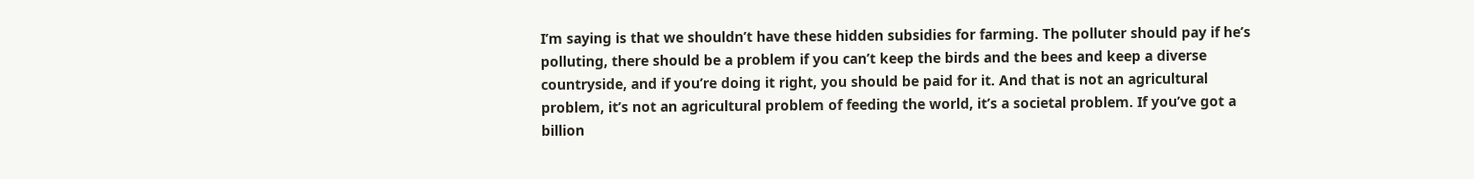I’m saying is that we shouldn’t have these hidden subsidies for farming. The polluter should pay if he’s polluting, there should be a problem if you can’t keep the birds and the bees and keep a diverse countryside, and if you’re doing it right, you should be paid for it. And that is not an agricultural problem, it’s not an agricultural problem of feeding the world, it’s a societal problem. If you’ve got a billion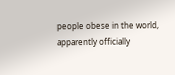people obese in the world, apparently officially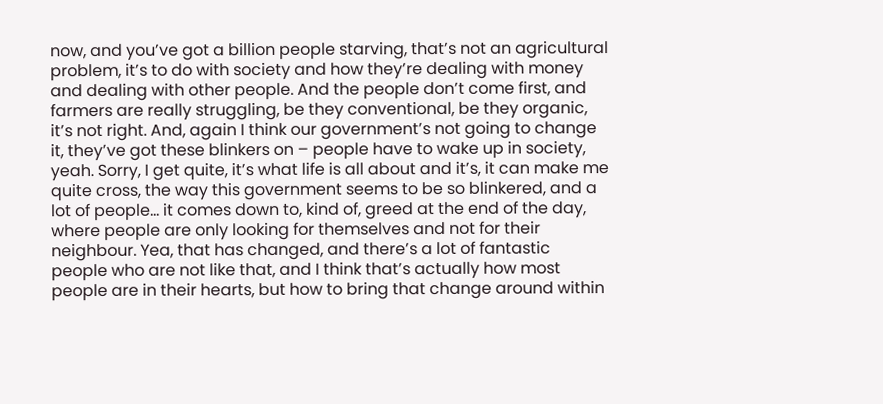now, and you’ve got a billion people starving, that’s not an agricultural problem, it’s to do with society and how they’re dealing with money and dealing with other people. And the people don’t come first, and farmers are really struggling, be they conventional, be they organic, it’s not right. And, again I think our government’s not going to change it, they’ve got these blinkers on – people have to wake up in society, yeah. Sorry, I get quite, it’s what life is all about and it’s, it can make me quite cross, the way this government seems to be so blinkered, and a lot of people… it comes down to, kind of, greed at the end of the day, where people are only looking for themselves and not for their neighbour. Yea, that has changed, and there’s a lot of fantastic people who are not like that, and I think that’s actually how most people are in their hearts, but how to bring that change around within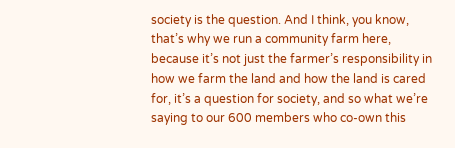society is the question. And I think, you know, that’s why we run a community farm here, because it’s not just the farmer’s responsibility in how we farm the land and how the land is cared for, it’s a question for society, and so what we’re saying to our 600 members who co-own this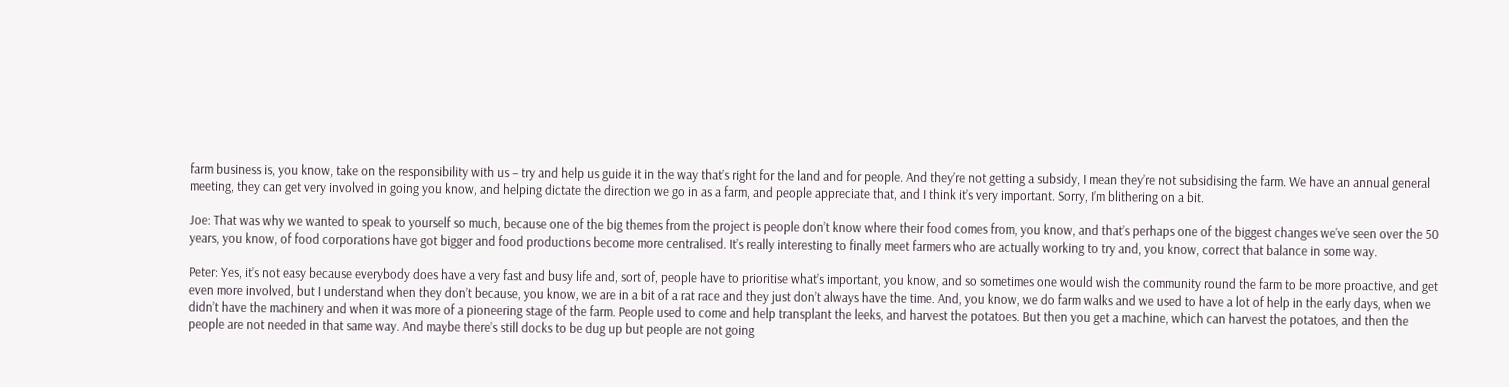farm business is, you know, take on the responsibility with us – try and help us guide it in the way that’s right for the land and for people. And they’re not getting a subsidy, I mean they’re not subsidising the farm. We have an annual general meeting, they can get very involved in going you know, and helping dictate the direction we go in as a farm, and people appreciate that, and I think it’s very important. Sorry, I’m blithering on a bit.

Joe: That was why we wanted to speak to yourself so much, because one of the big themes from the project is people don’t know where their food comes from, you know, and that’s perhaps one of the biggest changes we’ve seen over the 50 years, you know, of food corporations have got bigger and food productions become more centralised. It’s really interesting to finally meet farmers who are actually working to try and, you know, correct that balance in some way.

Peter: Yes, it’s not easy because everybody does have a very fast and busy life and, sort of, people have to prioritise what’s important, you know, and so sometimes one would wish the community round the farm to be more proactive, and get even more involved, but I understand when they don’t because, you know, we are in a bit of a rat race and they just don’t always have the time. And, you know, we do farm walks and we used to have a lot of help in the early days, when we didn’t have the machinery and when it was more of a pioneering stage of the farm. People used to come and help transplant the leeks, and harvest the potatoes. But then you get a machine, which can harvest the potatoes, and then the people are not needed in that same way. And maybe there’s still docks to be dug up but people are not going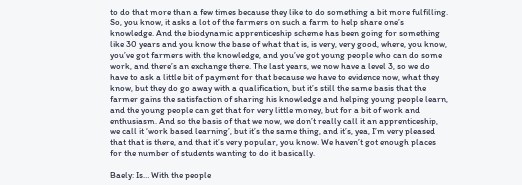to do that more than a few times because they like to do something a bit more fulfilling. So, you know, it asks a lot of the farmers on such a farm to help share one’s knowledge. And the biodynamic apprenticeship scheme has been going for something like 30 years and you know the base of what that is, is very, very good, where, you know, you’ve got farmers with the knowledge, and you’ve got young people who can do some work, and there’s an exchange there. The last years, we now have a level 3, so we do have to ask a little bit of payment for that because we have to evidence now, what they know, but they do go away with a qualification, but it’s still the same basis that the farmer gains the satisfaction of sharing his knowledge and helping young people learn, and the young people can get that for very little money, but for a bit of work and enthusiasm. And so the basis of that we now, we don’t really call it an apprenticeship, we call it ‘work based learning’, but it’s the same thing, and it’s, yea, I’m very pleased that that is there, and that it’s very popular, you know. We haven’t got enough places for the number of students wanting to do it basically.

Baely: Is… With the people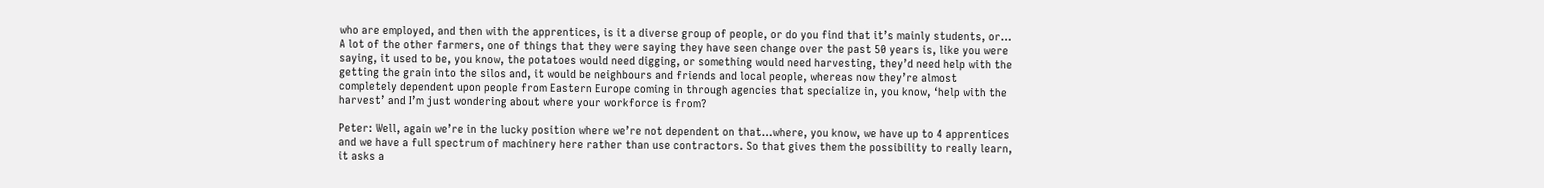who are employed, and then with the apprentices, is it a diverse group of people, or do you find that it’s mainly students, or… A lot of the other farmers, one of things that they were saying they have seen change over the past 50 years is, like you were saying, it used to be, you know, the potatoes would need digging, or something would need harvesting, they’d need help with the getting the grain into the silos and, it would be neighbours and friends and local people, whereas now they’re almost completely dependent upon people from Eastern Europe coming in through agencies that specialize in, you know, ‘help with the harvest’ and I’m just wondering about where your workforce is from?

Peter: Well, again we’re in the lucky position where we’re not dependent on that…where, you know, we have up to 4 apprentices and we have a full spectrum of machinery here rather than use contractors. So that gives them the possibility to really learn, it asks a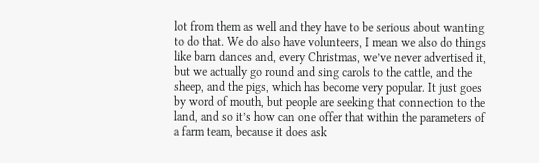lot from them as well and they have to be serious about wanting to do that. We do also have volunteers, I mean we also do things like barn dances and, every Christmas, we’ve never advertised it, but we actually go round and sing carols to the cattle, and the sheep, and the pigs, which has become very popular. It just goes by word of mouth, but people are seeking that connection to the land, and so it’s how can one offer that within the parameters of a farm team, because it does ask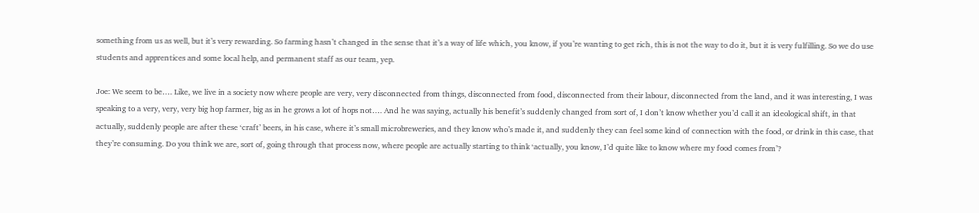something from us as well, but it’s very rewarding. So farming hasn’t changed in the sense that it’s a way of life which, you know, if you’re wanting to get rich, this is not the way to do it, but it is very fulfilling. So we do use students and apprentices and some local help, and permanent staff as our team, yep.

Joe: We seem to be…. Like, we live in a society now where people are very, very disconnected from things, disconnected from food, disconnected from their labour, disconnected from the land, and it was interesting, I was speaking to a very, very, very big hop farmer, big as in he grows a lot of hops not…. And he was saying, actually his benefit’s suddenly changed from sort of, I don’t know whether you’d call it an ideological shift, in that actually, suddenly people are after these ‘craft’ beers, in his case, where it’s small microbreweries, and they know who’s made it, and suddenly they can feel some kind of connection with the food, or drink in this case, that they’re consuming. Do you think we are, sort of, going through that process now, where people are actually starting to think ‘actually, you know, I’d quite like to know where my food comes from’?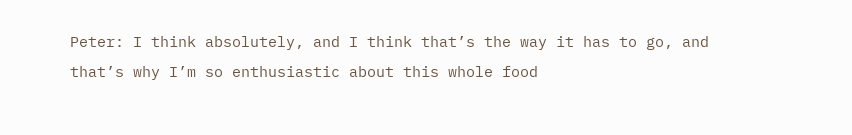Peter: I think absolutely, and I think that’s the way it has to go, and that’s why I’m so enthusiastic about this whole food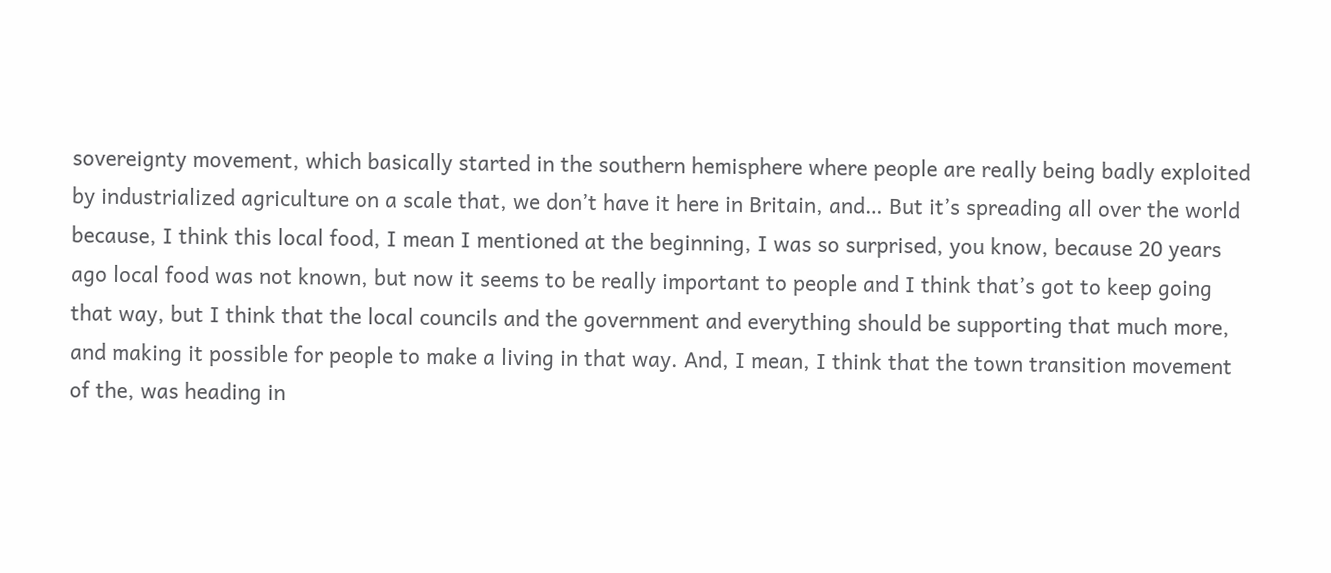sovereignty movement, which basically started in the southern hemisphere where people are really being badly exploited by industrialized agriculture on a scale that, we don’t have it here in Britain, and… But it’s spreading all over the world because, I think this local food, I mean I mentioned at the beginning, I was so surprised, you know, because 20 years ago local food was not known, but now it seems to be really important to people and I think that’s got to keep going that way, but I think that the local councils and the government and everything should be supporting that much more, and making it possible for people to make a living in that way. And, I mean, I think that the town transition movement of the, was heading in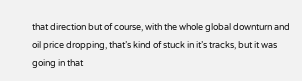that direction but of course, with the whole global downturn and oil price dropping, that’s kind of stuck in it’s tracks, but it was going in that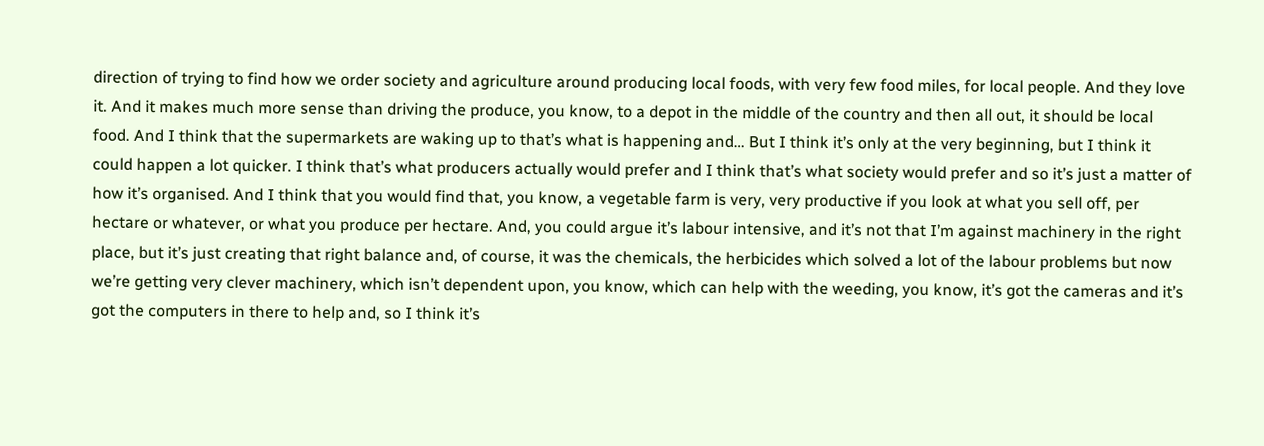direction of trying to find how we order society and agriculture around producing local foods, with very few food miles, for local people. And they love it. And it makes much more sense than driving the produce, you know, to a depot in the middle of the country and then all out, it should be local food. And I think that the supermarkets are waking up to that’s what is happening and… But I think it’s only at the very beginning, but I think it could happen a lot quicker. I think that’s what producers actually would prefer and I think that’s what society would prefer and so it’s just a matter of how it’s organised. And I think that you would find that, you know, a vegetable farm is very, very productive if you look at what you sell off, per hectare or whatever, or what you produce per hectare. And, you could argue it’s labour intensive, and it’s not that I’m against machinery in the right place, but it’s just creating that right balance and, of course, it was the chemicals, the herbicides which solved a lot of the labour problems but now we’re getting very clever machinery, which isn’t dependent upon, you know, which can help with the weeding, you know, it’s got the cameras and it’s got the computers in there to help and, so I think it’s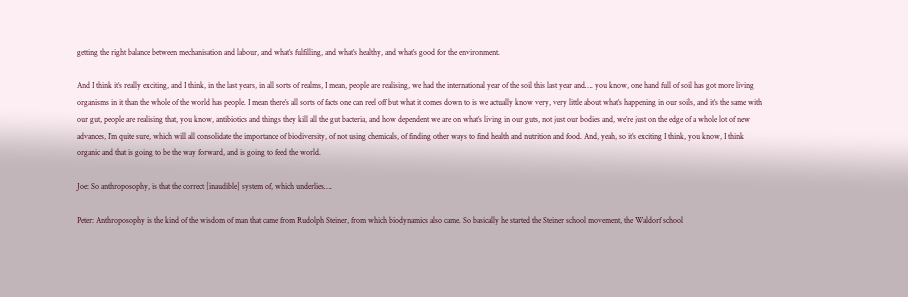getting the right balance between mechanisation and labour, and what’s fulfilling, and what’s healthy, and what’s good for the environment.

And I think it’s really exciting, and I think, in the last years, in all sorts of realms, I mean, people are realising, we had the international year of the soil this last year and…. you know, one hand full of soil has got more living organisms in it than the whole of the world has people. I mean there’s all sorts of facts one can reel off but what it comes down to is we actually know very, very little about what’s happening in our soils, and it’s the same with our gut, people are realising that, you know, antibiotics and things they kill all the gut bacteria, and how dependent we are on what’s living in our guts, not just our bodies and, we’re just on the edge of a whole lot of new advances, I’m quite sure, which will all consolidate the importance of biodiversity, of not using chemicals, of finding other ways to find health and nutrition and food. And, yeah, so it’s exciting I think, you know, I think organic and that is going to be the way forward, and is going to feed the world.

Joe: So anthroposophy, is that the correct [inaudible] system of, which underlies….

Peter: Anthroposophy is the kind of the wisdom of man that came from Rudolph Steiner, from which biodynamics also came. So basically he started the Steiner school movement, the Waldorf school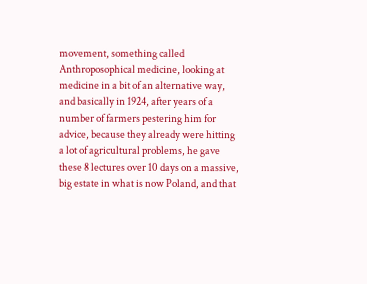movement, something called Anthroposophical medicine, looking at medicine in a bit of an alternative way, and basically in 1924, after years of a number of farmers pestering him for advice, because they already were hitting a lot of agricultural problems, he gave these 8 lectures over 10 days on a massive, big estate in what is now Poland, and that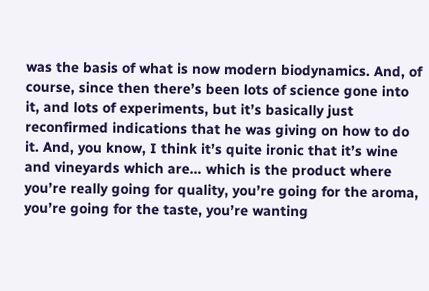was the basis of what is now modern biodynamics. And, of course, since then there’s been lots of science gone into it, and lots of experiments, but it’s basically just reconfirmed indications that he was giving on how to do it. And, you know, I think it’s quite ironic that it’s wine and vineyards which are… which is the product where you’re really going for quality, you’re going for the aroma, you’re going for the taste, you’re wanting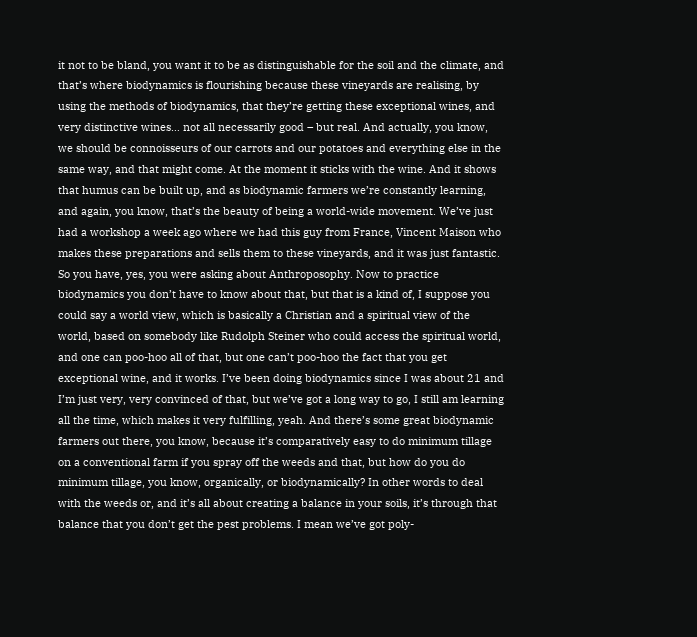it not to be bland, you want it to be as distinguishable for the soil and the climate, and that’s where biodynamics is flourishing because these vineyards are realising, by using the methods of biodynamics, that they’re getting these exceptional wines, and very distinctive wines… not all necessarily good – but real. And actually, you know, we should be connoisseurs of our carrots and our potatoes and everything else in the same way, and that might come. At the moment it sticks with the wine. And it shows that humus can be built up, and as biodynamic farmers we’re constantly learning, and again, you know, that’s the beauty of being a world-wide movement. We’ve just had a workshop a week ago where we had this guy from France, Vincent Maison who makes these preparations and sells them to these vineyards, and it was just fantastic. So you have, yes, you were asking about Anthroposophy. Now to practice biodynamics you don’t have to know about that, but that is a kind of, I suppose you could say a world view, which is basically a Christian and a spiritual view of the world, based on somebody like Rudolph Steiner who could access the spiritual world, and one can poo-hoo all of that, but one can’t poo-hoo the fact that you get exceptional wine, and it works. I’ve been doing biodynamics since I was about 21 and I’m just very, very convinced of that, but we’ve got a long way to go, I still am learning all the time, which makes it very fulfilling, yeah. And there’s some great biodynamic farmers out there, you know, because it’s comparatively easy to do minimum tillage on a conventional farm if you spray off the weeds and that, but how do you do minimum tillage, you know, organically, or biodynamically? In other words to deal with the weeds or, and it’s all about creating a balance in your soils, it’s through that balance that you don’t get the pest problems. I mean we’ve got poly-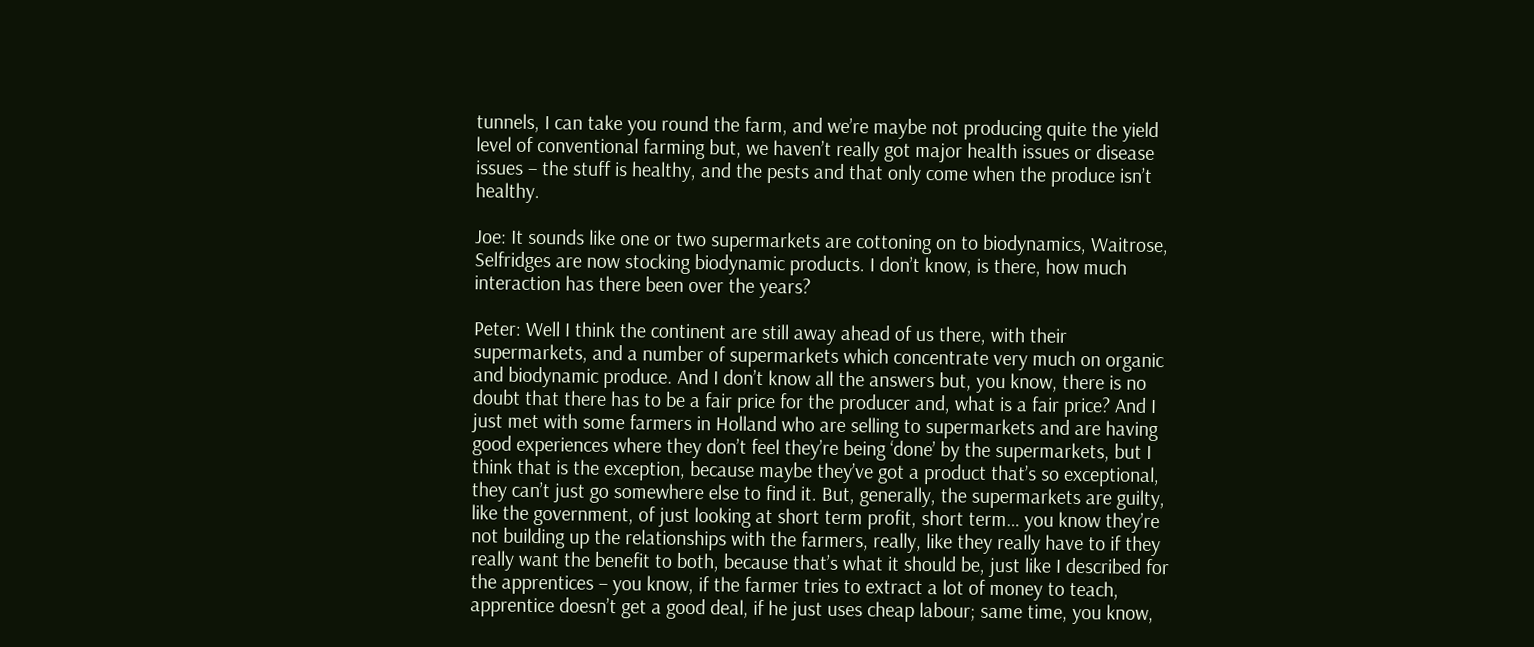tunnels, I can take you round the farm, and we’re maybe not producing quite the yield level of conventional farming but, we haven’t really got major health issues or disease issues – the stuff is healthy, and the pests and that only come when the produce isn’t healthy.

Joe: It sounds like one or two supermarkets are cottoning on to biodynamics, Waitrose, Selfridges are now stocking biodynamic products. I don’t know, is there, how much interaction has there been over the years?

Peter: Well I think the continent are still away ahead of us there, with their supermarkets, and a number of supermarkets which concentrate very much on organic and biodynamic produce. And I don’t know all the answers but, you know, there is no doubt that there has to be a fair price for the producer and, what is a fair price? And I just met with some farmers in Holland who are selling to supermarkets and are having good experiences where they don’t feel they’re being ‘done’ by the supermarkets, but I think that is the exception, because maybe they’ve got a product that’s so exceptional, they can’t just go somewhere else to find it. But, generally, the supermarkets are guilty, like the government, of just looking at short term profit, short term… you know they’re not building up the relationships with the farmers, really, like they really have to if they really want the benefit to both, because that’s what it should be, just like I described for the apprentices – you know, if the farmer tries to extract a lot of money to teach, apprentice doesn’t get a good deal, if he just uses cheap labour; same time, you know,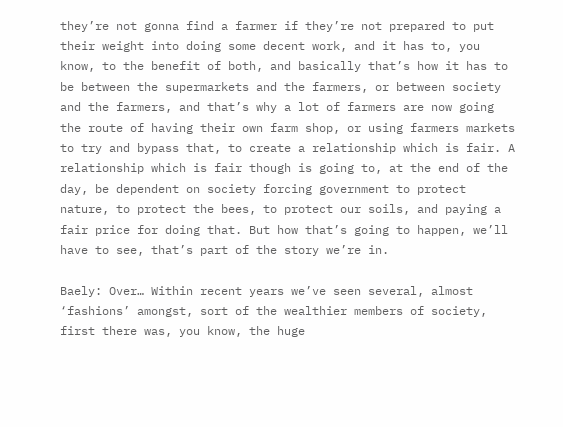they’re not gonna find a farmer if they’re not prepared to put their weight into doing some decent work, and it has to, you know, to the benefit of both, and basically that’s how it has to be between the supermarkets and the farmers, or between society and the farmers, and that’s why a lot of farmers are now going the route of having their own farm shop, or using farmers markets to try and bypass that, to create a relationship which is fair. A relationship which is fair though is going to, at the end of the day, be dependent on society forcing government to protect nature, to protect the bees, to protect our soils, and paying a fair price for doing that. But how that’s going to happen, we’ll have to see, that’s part of the story we’re in.

Baely: Over… Within recent years we’ve seen several, almost ‘fashions’ amongst, sort of the wealthier members of society, first there was, you know, the huge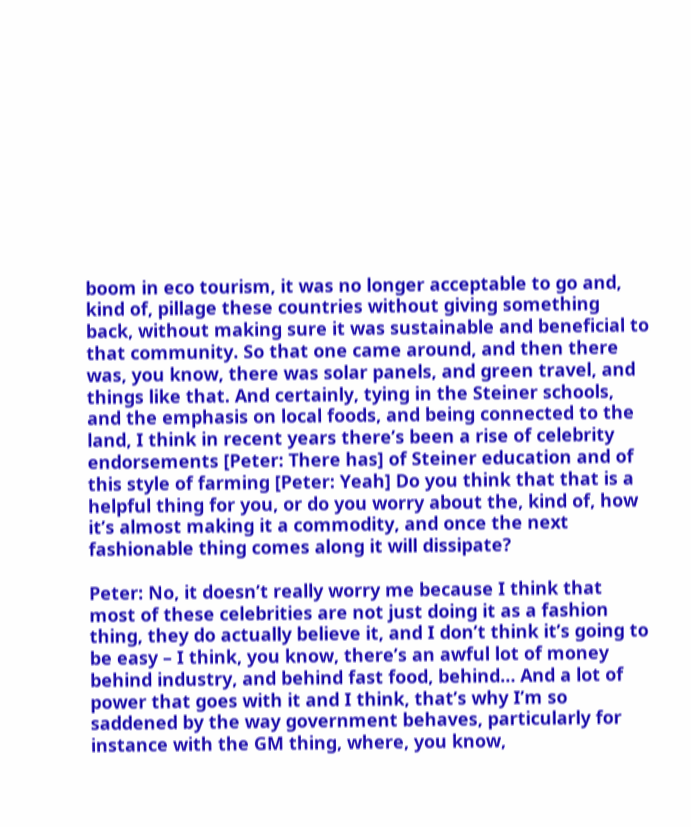boom in eco tourism, it was no longer acceptable to go and, kind of, pillage these countries without giving something back, without making sure it was sustainable and beneficial to that community. So that one came around, and then there was, you know, there was solar panels, and green travel, and things like that. And certainly, tying in the Steiner schools, and the emphasis on local foods, and being connected to the land, I think in recent years there’s been a rise of celebrity endorsements [Peter: There has] of Steiner education and of this style of farming [Peter: Yeah] Do you think that that is a helpful thing for you, or do you worry about the, kind of, how it’s almost making it a commodity, and once the next fashionable thing comes along it will dissipate?

Peter: No, it doesn’t really worry me because I think that most of these celebrities are not just doing it as a fashion thing, they do actually believe it, and I don’t think it’s going to be easy – I think, you know, there’s an awful lot of money behind industry, and behind fast food, behind… And a lot of power that goes with it and I think, that’s why I’m so saddened by the way government behaves, particularly for instance with the GM thing, where, you know,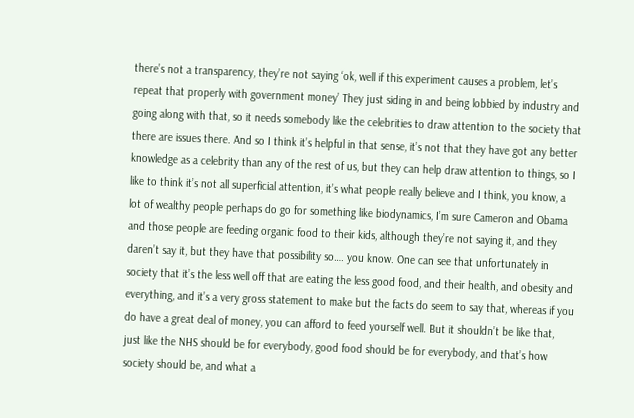there’s not a transparency, they’re not saying ‘ok, well if this experiment causes a problem, let’s repeat that properly with government money’ They just siding in and being lobbied by industry and going along with that, so it needs somebody like the celebrities to draw attention to the society that there are issues there. And so I think it’s helpful in that sense, it’s not that they have got any better knowledge as a celebrity than any of the rest of us, but they can help draw attention to things, so I like to think it’s not all superficial attention, it’s what people really believe and I think, you know, a lot of wealthy people perhaps do go for something like biodynamics, I’m sure Cameron and Obama and those people are feeding organic food to their kids, although they’re not saying it, and they daren’t say it, but they have that possibility so…. you know. One can see that unfortunately in society that it’s the less well off that are eating the less good food, and their health, and obesity and everything, and it’s a very gross statement to make but the facts do seem to say that, whereas if you do have a great deal of money, you can afford to feed yourself well. But it shouldn’t be like that, just like the NHS should be for everybody, good food should be for everybody, and that’s how society should be, and what a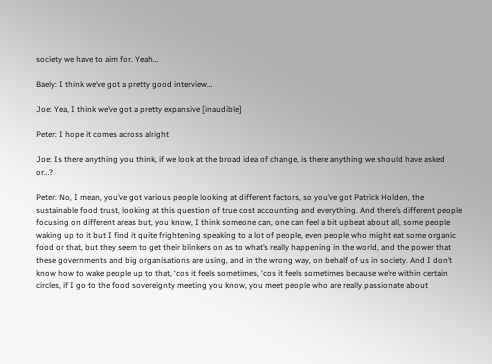society we have to aim for. Yeah…

Baely: I think we’ve got a pretty good interview…

Joe: Yea, I think we’ve got a pretty expansive [inaudible]

Peter: I hope it comes across alright

Joe: Is there anything you think, if we look at the broad idea of change, is there anything we should have asked or…?

Peter: No, I mean, you’ve got various people looking at different factors, so you’ve got Patrick Holden, the sustainable food trust, looking at this question of true cost accounting and everything. And there’s different people focusing on different areas but, you know, I think someone can, one can feel a bit upbeat about all, some people waking up to it but I find it quite frightening speaking to a lot of people, even people who might eat some organic food or that, but they seem to get their blinkers on as to what’s really happening in the world, and the power that these governments and big organisations are using, and in the wrong way, on behalf of us in society. And I don’t know how to wake people up to that, ‘cos it feels sometimes, ‘cos it feels sometimes because we’re within certain circles, if I go to the food sovereignty meeting you know, you meet people who are really passionate about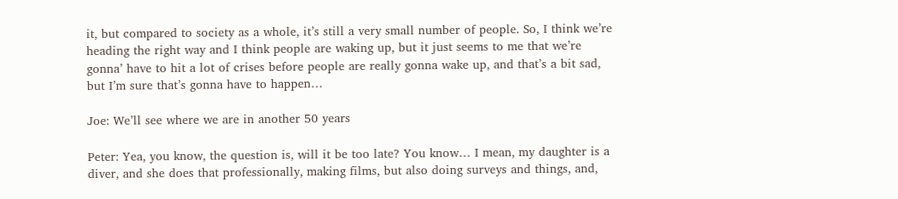it, but compared to society as a whole, it’s still a very small number of people. So, I think we’re heading the right way and I think people are waking up, but it just seems to me that we’re gonna’ have to hit a lot of crises before people are really gonna wake up, and that’s a bit sad, but I’m sure that’s gonna have to happen…

Joe: We’ll see where we are in another 50 years

Peter: Yea, you know, the question is, will it be too late? You know… I mean, my daughter is a diver, and she does that professionally, making films, but also doing surveys and things, and,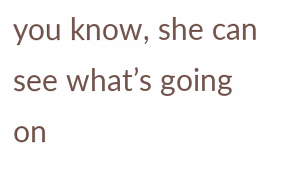you know, she can see what’s going on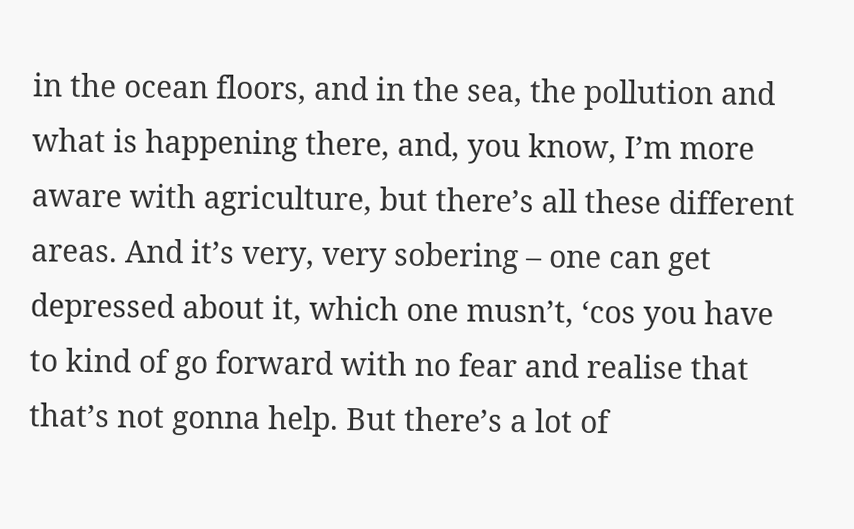in the ocean floors, and in the sea, the pollution and what is happening there, and, you know, I’m more aware with agriculture, but there’s all these different areas. And it’s very, very sobering – one can get depressed about it, which one musn’t, ‘cos you have to kind of go forward with no fear and realise that that’s not gonna help. But there’s a lot of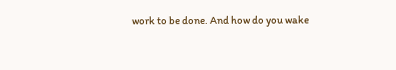work to be done. And how do you wake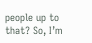people up to that? So, I’m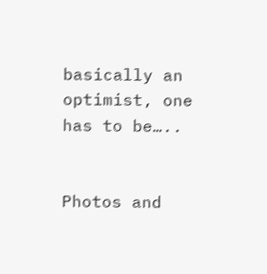basically an optimist, one has to be…..


Photos and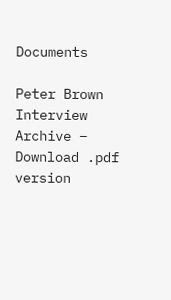Documents

Peter Brown Interview Archive – Download .pdf version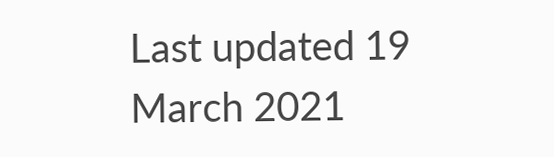Last updated 19 March 2021